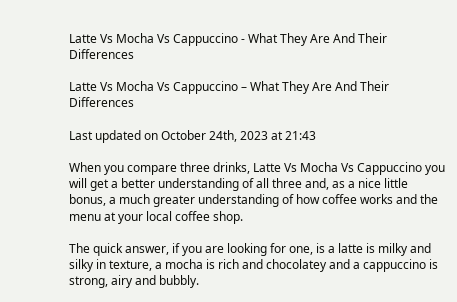Latte Vs Mocha Vs Cappuccino - What They Are And Their Differences

Latte Vs Mocha Vs Cappuccino – What They Are And Their Differences

Last updated on October 24th, 2023 at 21:43

When you compare three drinks, Latte Vs Mocha Vs Cappuccino you will get a better understanding of all three and, as a nice little bonus, a much greater understanding of how coffee works and the menu at your local coffee shop.

The quick answer, if you are looking for one, is a latte is milky and silky in texture, a mocha is rich and chocolatey and a cappuccino is strong, airy and bubbly.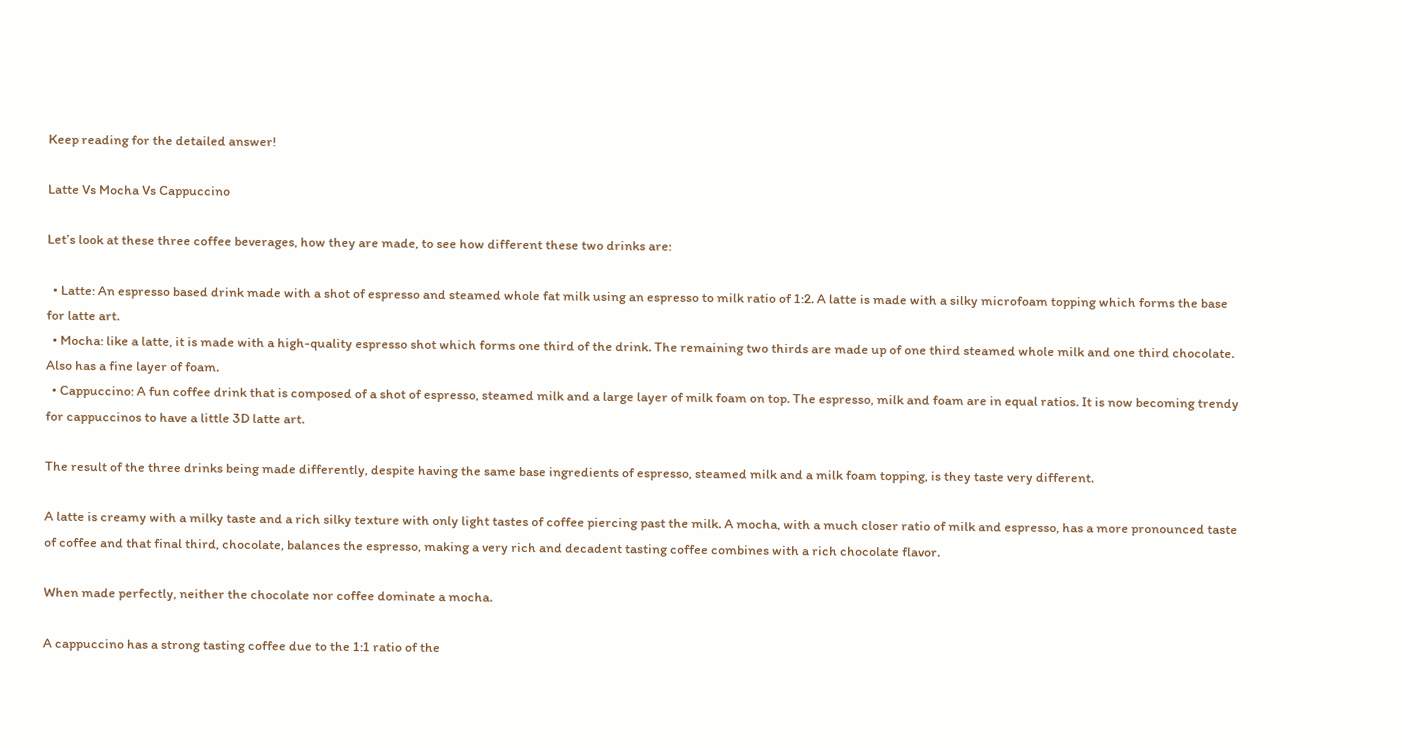Keep reading for the detailed answer!

Latte Vs Mocha Vs Cappuccino

Let’s look at these three coffee beverages, how they are made, to see how different these two drinks are:

  • Latte: An espresso based drink made with a shot of espresso and steamed whole fat milk using an espresso to milk ratio of 1:2. A latte is made with a silky microfoam topping which forms the base for latte art.
  • Mocha: like a latte, it is made with a high-quality espresso shot which forms one third of the drink. The remaining two thirds are made up of one third steamed whole milk and one third chocolate. Also has a fine layer of foam.
  • Cappuccino: A fun coffee drink that is composed of a shot of espresso, steamed milk and a large layer of milk foam on top. The espresso, milk and foam are in equal ratios. It is now becoming trendy for cappuccinos to have a little 3D latte art.

The result of the three drinks being made differently, despite having the same base ingredients of espresso, steamed milk and a milk foam topping, is they taste very different.

A latte is creamy with a milky taste and a rich silky texture with only light tastes of coffee piercing past the milk. A mocha, with a much closer ratio of milk and espresso, has a more pronounced taste of coffee and that final third, chocolate, balances the espresso, making a very rich and decadent tasting coffee combines with a rich chocolate flavor.

When made perfectly, neither the chocolate nor coffee dominate a mocha.

A cappuccino has a strong tasting coffee due to the 1:1 ratio of the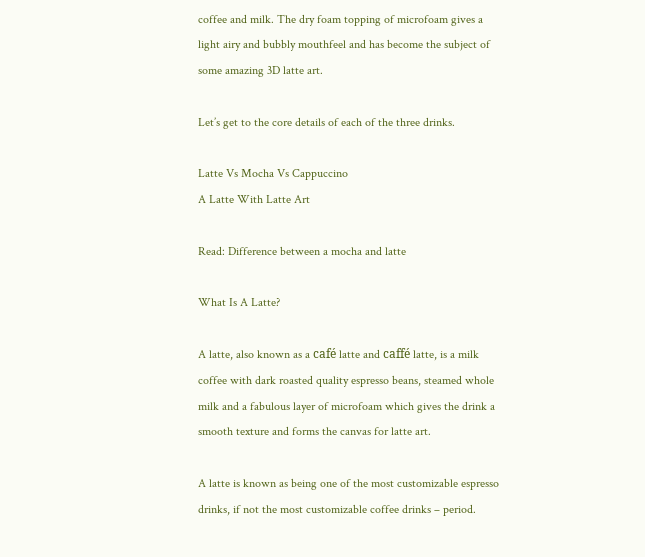coffee and milk. The dry foam topping of microfoam gives a light airy and bubbly mouthfeel and has become the subject of some amazing 3D latte art.

Let’s get to the core details of each of the three drinks.

Latte Vs Mocha Vs Cappuccino
A Latte With Latte Art

Read: Difference between a mocha and latte

What Is A Latte?

A latte, also known as a café latte and caffé latte, is a milk coffee with dark roasted quality espresso beans, steamed whole milk and a fabulous layer of microfoam which gives the drink a smooth texture and forms the canvas for latte art.

A latte is known as being one of the most customizable espresso drinks, if not the most customizable coffee drinks – period.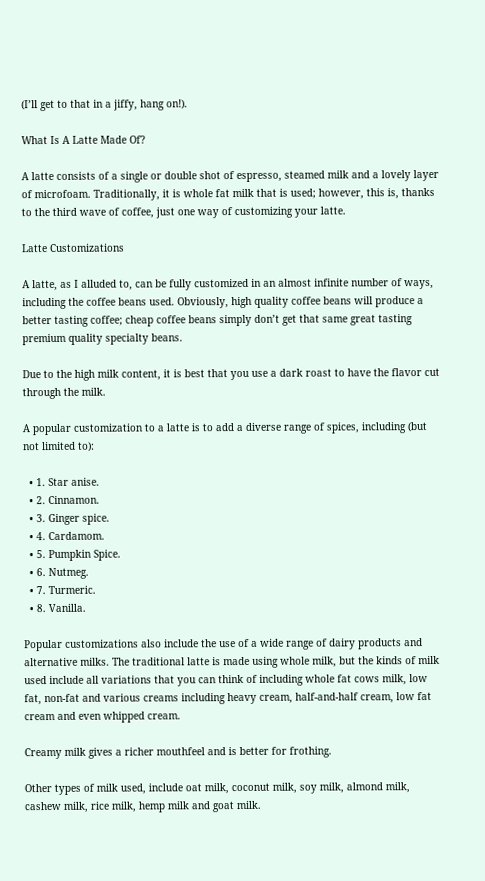(I’ll get to that in a jiffy, hang on!).

What Is A Latte Made Of?

A latte consists of a single or double shot of espresso, steamed milk and a lovely layer of microfoam. Traditionally, it is whole fat milk that is used; however, this is, thanks to the third wave of coffee, just one way of customizing your latte.

Latte Customizations

A latte, as I alluded to, can be fully customized in an almost infinite number of ways, including the coffee beans used. Obviously, high quality coffee beans will produce a better tasting coffee; cheap coffee beans simply don’t get that same great tasting premium quality specialty beans.

Due to the high milk content, it is best that you use a dark roast to have the flavor cut through the milk.

A popular customization to a latte is to add a diverse range of spices, including (but not limited to):

  • 1. Star anise.
  • 2. Cinnamon.
  • 3. Ginger spice.
  • 4. Cardamom.
  • 5. Pumpkin Spice.
  • 6. Nutmeg.
  • 7. Turmeric.
  • 8. Vanilla.

Popular customizations also include the use of a wide range of dairy products and alternative milks. The traditional latte is made using whole milk, but the kinds of milk used include all variations that you can think of including whole fat cows milk, low fat, non-fat and various creams including heavy cream, half-and-half cream, low fat cream and even whipped cream.

Creamy milk gives a richer mouthfeel and is better for frothing.

Other types of milk used, include oat milk, coconut milk, soy milk, almond milk, cashew milk, rice milk, hemp milk and goat milk.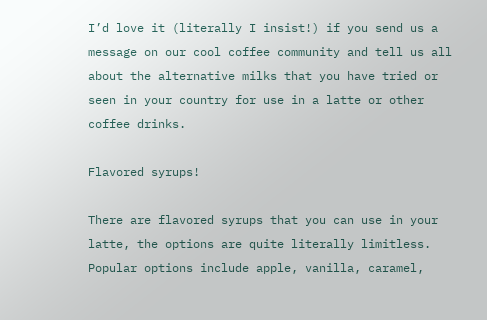I’d love it (literally I insist!) if you send us a message on our cool coffee community and tell us all about the alternative milks that you have tried or seen in your country for use in a latte or other coffee drinks.

Flavored syrups!

There are flavored syrups that you can use in your latte, the options are quite literally limitless. Popular options include apple, vanilla, caramel,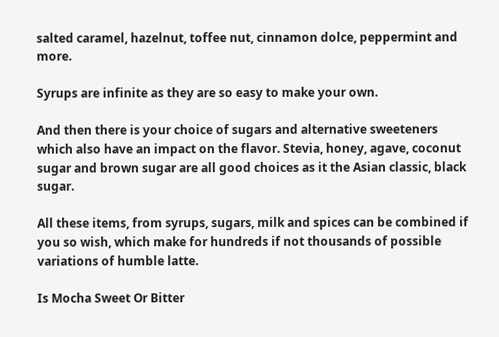salted caramel, hazelnut, toffee nut, cinnamon dolce, peppermint and more.

Syrups are infinite as they are so easy to make your own.

And then there is your choice of sugars and alternative sweeteners which also have an impact on the flavor. Stevia, honey, agave, coconut sugar and brown sugar are all good choices as it the Asian classic, black sugar.

All these items, from syrups, sugars, milk and spices can be combined if you so wish, which make for hundreds if not thousands of possible variations of humble latte.

Is Mocha Sweet Or Bitter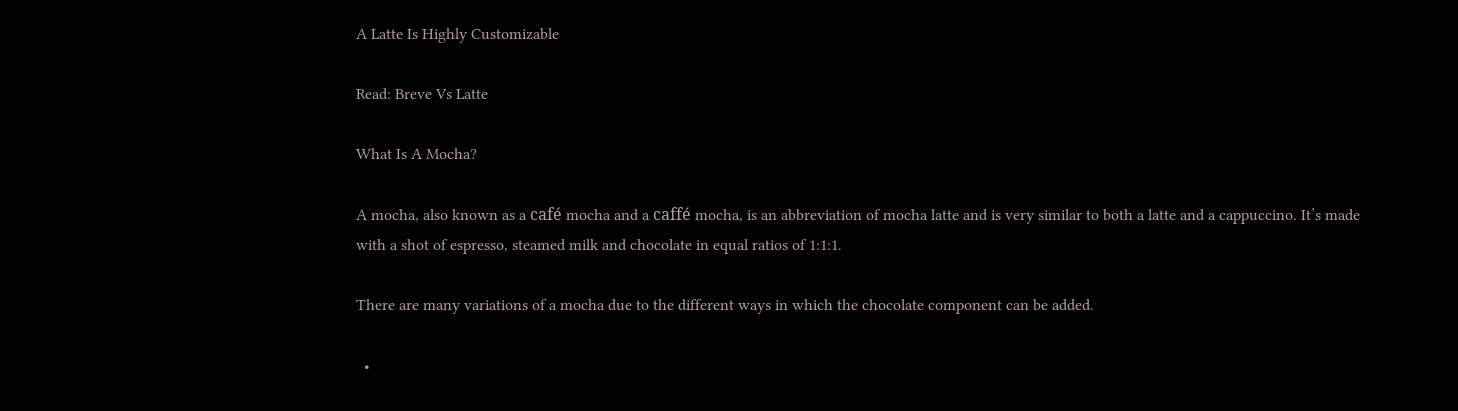A Latte Is Highly Customizable

Read: Breve Vs Latte

What Is A Mocha?

A mocha, also known as a café mocha and a caffé mocha, is an abbreviation of mocha latte and is very similar to both a latte and a cappuccino. It’s made with a shot of espresso, steamed milk and chocolate in equal ratios of 1:1:1.

There are many variations of a mocha due to the different ways in which the chocolate component can be added.

  •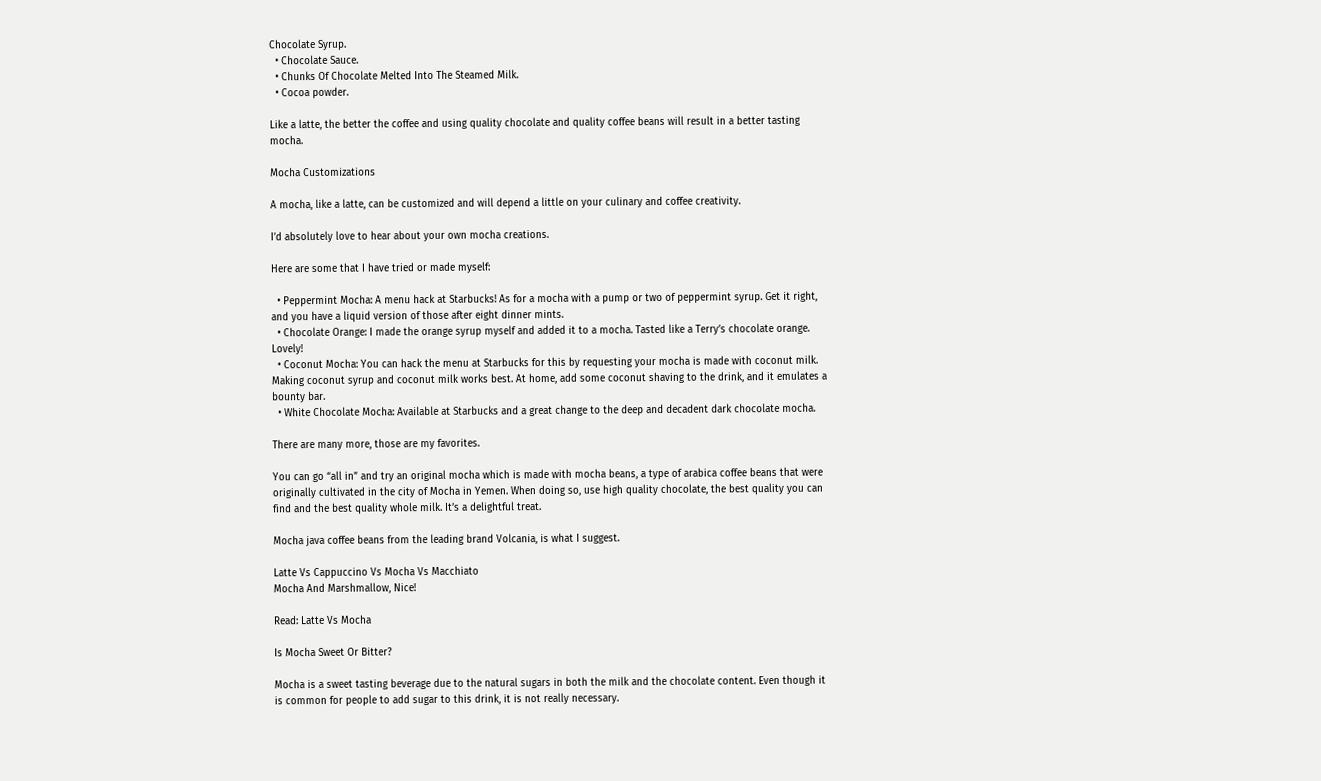Chocolate Syrup.
  • Chocolate Sauce.
  • Chunks Of Chocolate Melted Into The Steamed Milk.
  • Cocoa powder.

Like a latte, the better the coffee and using quality chocolate and quality coffee beans will result in a better tasting mocha.

Mocha Customizations

A mocha, like a latte, can be customized and will depend a little on your culinary and coffee creativity.

I’d absolutely love to hear about your own mocha creations.

Here are some that I have tried or made myself:

  • Peppermint Mocha: A menu hack at Starbucks! As for a mocha with a pump or two of peppermint syrup. Get it right, and you have a liquid version of those after eight dinner mints.
  • Chocolate Orange: I made the orange syrup myself and added it to a mocha. Tasted like a Terry’s chocolate orange. Lovely!
  • Coconut Mocha: You can hack the menu at Starbucks for this by requesting your mocha is made with coconut milk. Making coconut syrup and coconut milk works best. At home, add some coconut shaving to the drink, and it emulates a bounty bar.
  • White Chocolate Mocha: Available at Starbucks and a great change to the deep and decadent dark chocolate mocha.

There are many more, those are my favorites.

You can go “all in” and try an original mocha which is made with mocha beans, a type of arabica coffee beans that were originally cultivated in the city of Mocha in Yemen. When doing so, use high quality chocolate, the best quality you can find and the best quality whole milk. It’s a delightful treat.

Mocha java coffee beans from the leading brand Volcania, is what I suggest.

Latte Vs Cappuccino Vs Mocha Vs Macchiato
Mocha And Marshmallow, Nice!

Read: Latte Vs Mocha

Is Mocha Sweet Or Bitter?

Mocha is a sweet tasting beverage due to the natural sugars in both the milk and the chocolate content. Even though it is common for people to add sugar to this drink, it is not really necessary.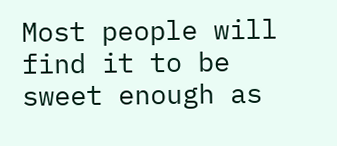Most people will find it to be sweet enough as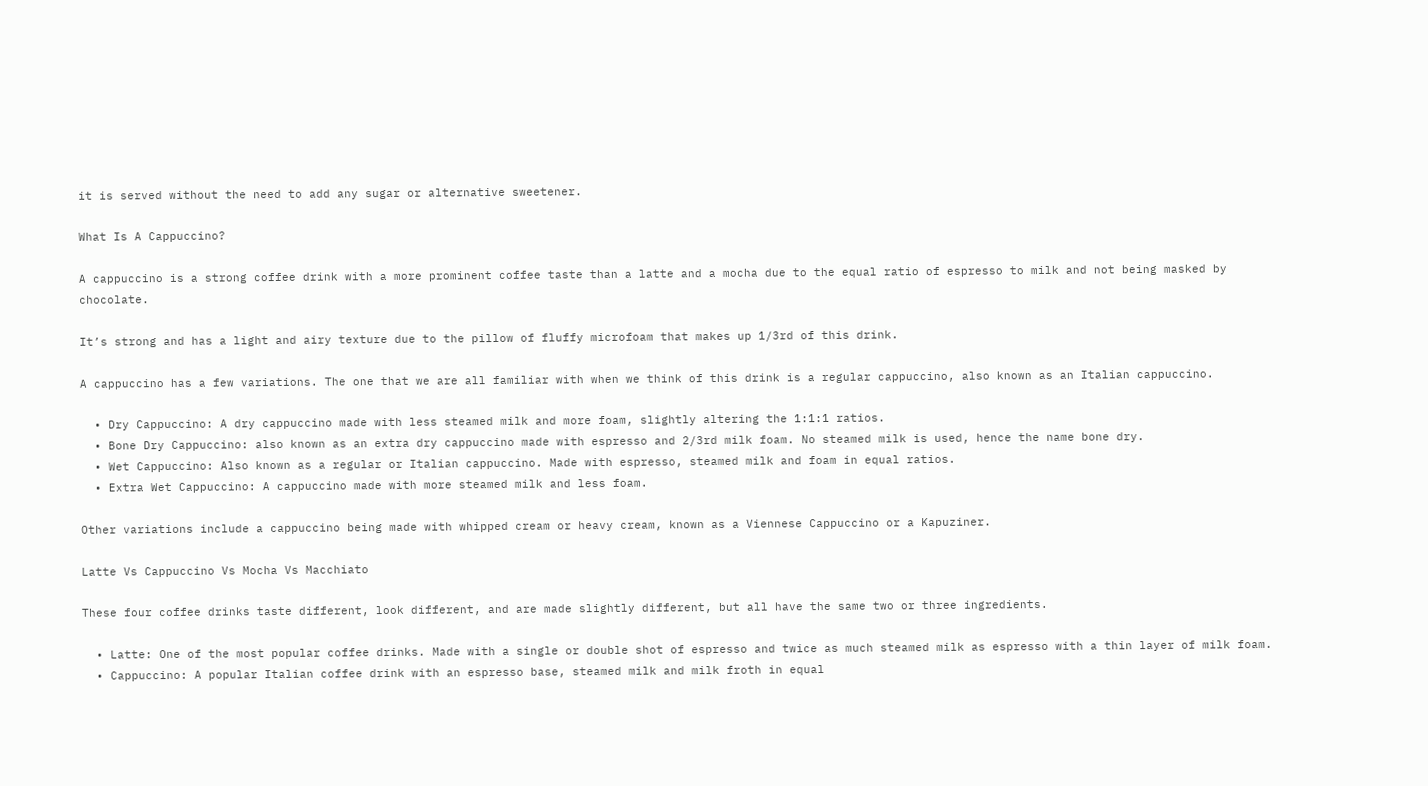it is served without the need to add any sugar or alternative sweetener.

What Is A Cappuccino?

A cappuccino is a strong coffee drink with a more prominent coffee taste than a latte and a mocha due to the equal ratio of espresso to milk and not being masked by chocolate.

It’s strong and has a light and airy texture due to the pillow of fluffy microfoam that makes up 1/3rd of this drink.

A cappuccino has a few variations. The one that we are all familiar with when we think of this drink is a regular cappuccino, also known as an Italian cappuccino.

  • Dry Cappuccino: A dry cappuccino made with less steamed milk and more foam, slightly altering the 1:1:1 ratios.
  • Bone Dry Cappuccino: also known as an extra dry cappuccino made with espresso and 2/3rd milk foam. No steamed milk is used, hence the name bone dry.
  • Wet Cappuccino: Also known as a regular or Italian cappuccino. Made with espresso, steamed milk and foam in equal ratios.
  • Extra Wet Cappuccino: A cappuccino made with more steamed milk and less foam.

Other variations include a cappuccino being made with whipped cream or heavy cream, known as a Viennese Cappuccino or a Kapuziner.

Latte Vs Cappuccino Vs Mocha Vs Macchiato

These four coffee drinks taste different, look different, and are made slightly different, but all have the same two or three ingredients.

  • Latte: One of the most popular coffee drinks. Made with a single or double shot of espresso and twice as much steamed milk as espresso with a thin layer of milk foam.
  • Cappuccino: A popular Italian coffee drink with an espresso base, steamed milk and milk froth in equal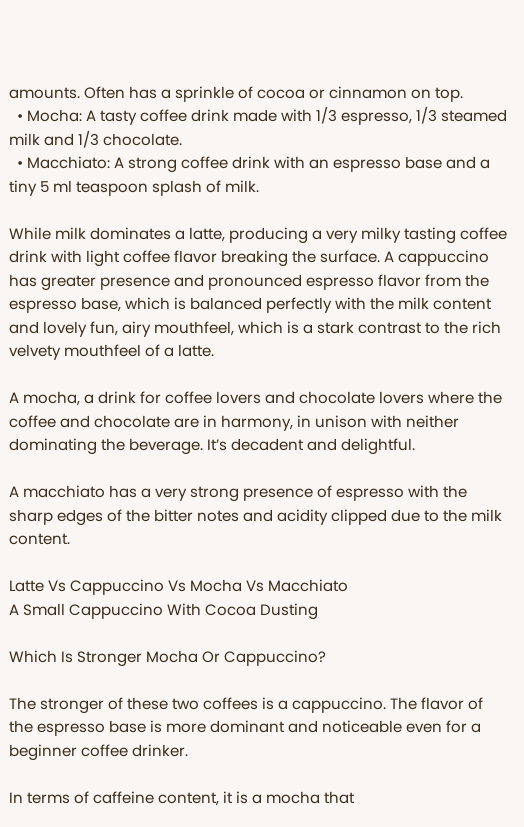amounts. Often has a sprinkle of cocoa or cinnamon on top.
  • Mocha: A tasty coffee drink made with 1/3 espresso, 1/3 steamed milk and 1/3 chocolate.
  • Macchiato: A strong coffee drink with an espresso base and a tiny 5 ml teaspoon splash of milk.

While milk dominates a latte, producing a very milky tasting coffee drink with light coffee flavor breaking the surface. A cappuccino has greater presence and pronounced espresso flavor from the espresso base, which is balanced perfectly with the milk content and lovely fun, airy mouthfeel, which is a stark contrast to the rich velvety mouthfeel of a latte.

A mocha, a drink for coffee lovers and chocolate lovers where the coffee and chocolate are in harmony, in unison with neither dominating the beverage. It’s decadent and delightful.

A macchiato has a very strong presence of espresso with the sharp edges of the bitter notes and acidity clipped due to the milk content.

Latte Vs Cappuccino Vs Mocha Vs Macchiato
A Small Cappuccino With Cocoa Dusting

Which Is Stronger Mocha Or Cappuccino?

The stronger of these two coffees is a cappuccino. The flavor of the espresso base is more dominant and noticeable even for a beginner coffee drinker.

In terms of caffeine content, it is a mocha that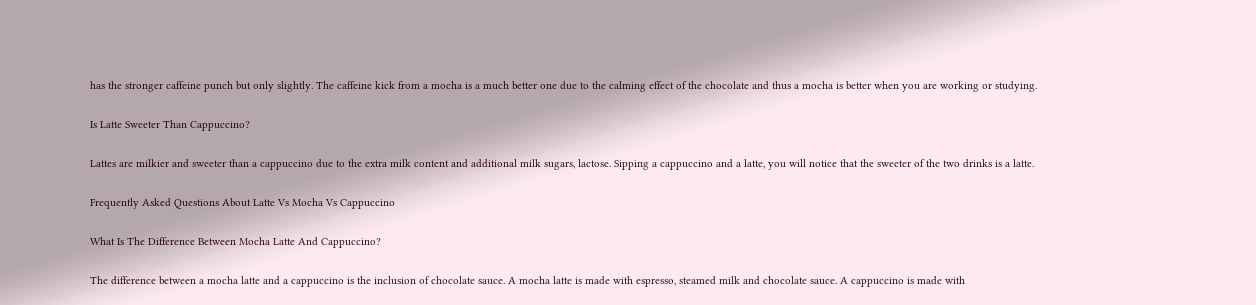has the stronger caffeine punch but only slightly. The caffeine kick from a mocha is a much better one due to the calming effect of the chocolate and thus a mocha is better when you are working or studying.

Is Latte Sweeter Than Cappuccino?

Lattes are milkier and sweeter than a cappuccino due to the extra milk content and additional milk sugars, lactose. Sipping a cappuccino and a latte, you will notice that the sweeter of the two drinks is a latte.

Frequently Asked Questions About Latte Vs Mocha Vs Cappuccino

What Is The Difference Between Mocha Latte And Cappuccino?

The difference between a mocha latte and a cappuccino is the inclusion of chocolate sauce. A mocha latte is made with espresso, steamed milk and chocolate sauce. A cappuccino is made with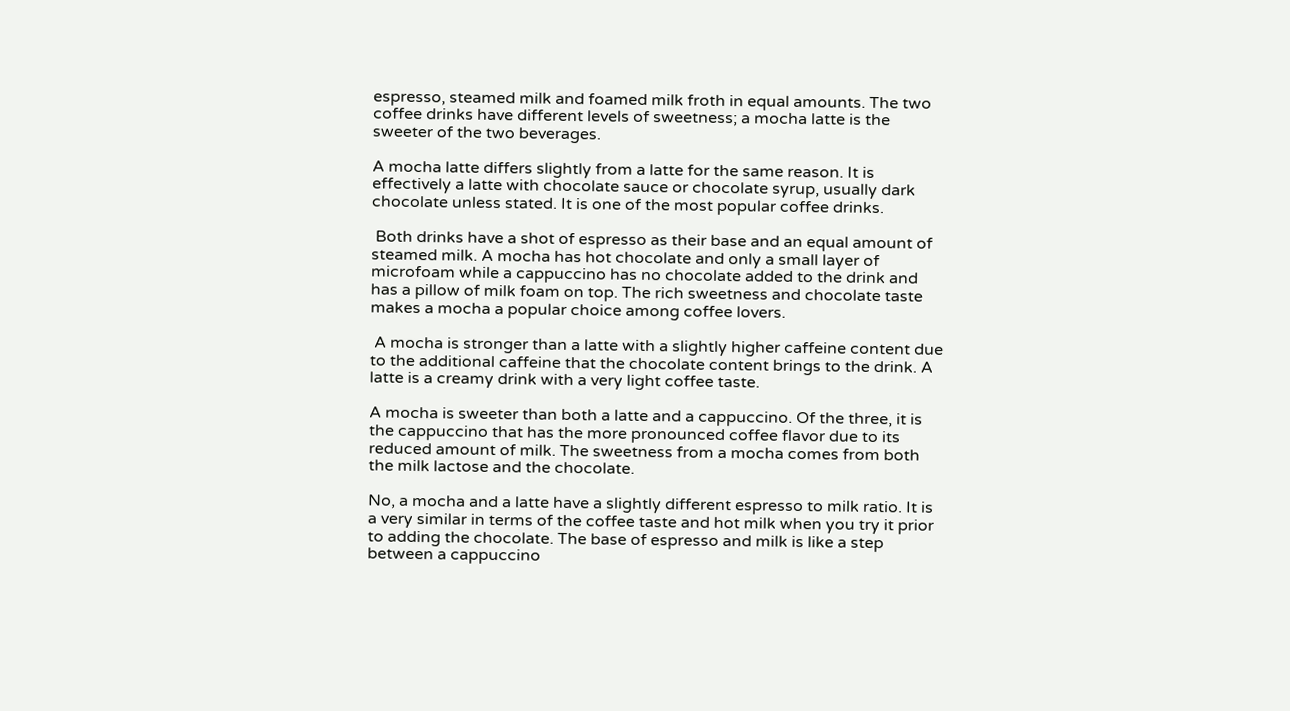espresso, steamed milk and foamed milk froth in equal amounts. The two coffee drinks have different levels of sweetness; a mocha latte is the sweeter of the two beverages.

A mocha latte differs slightly from a latte for the same reason. It is effectively a latte with chocolate sauce or chocolate syrup, usually dark chocolate unless stated. It is one of the most popular coffee drinks.

 Both drinks have a shot of espresso as their base and an equal amount of steamed milk. A mocha has hot chocolate and only a small layer of microfoam while a cappuccino has no chocolate added to the drink and has a pillow of milk foam on top. The rich sweetness and chocolate taste makes a mocha a popular choice among coffee lovers.

 A mocha is stronger than a latte with a slightly higher caffeine content due to the additional caffeine that the chocolate content brings to the drink. A latte is a creamy drink with a very light coffee taste.

A mocha is sweeter than both a latte and a cappuccino. Of the three, it is the cappuccino that has the more pronounced coffee flavor due to its reduced amount of milk. The sweetness from a mocha comes from both the milk lactose and the chocolate.

No, a mocha and a latte have a slightly different espresso to milk ratio. It is a very similar in terms of the coffee taste and hot milk when you try it prior to adding the chocolate. The base of espresso and milk is like a step between a cappuccino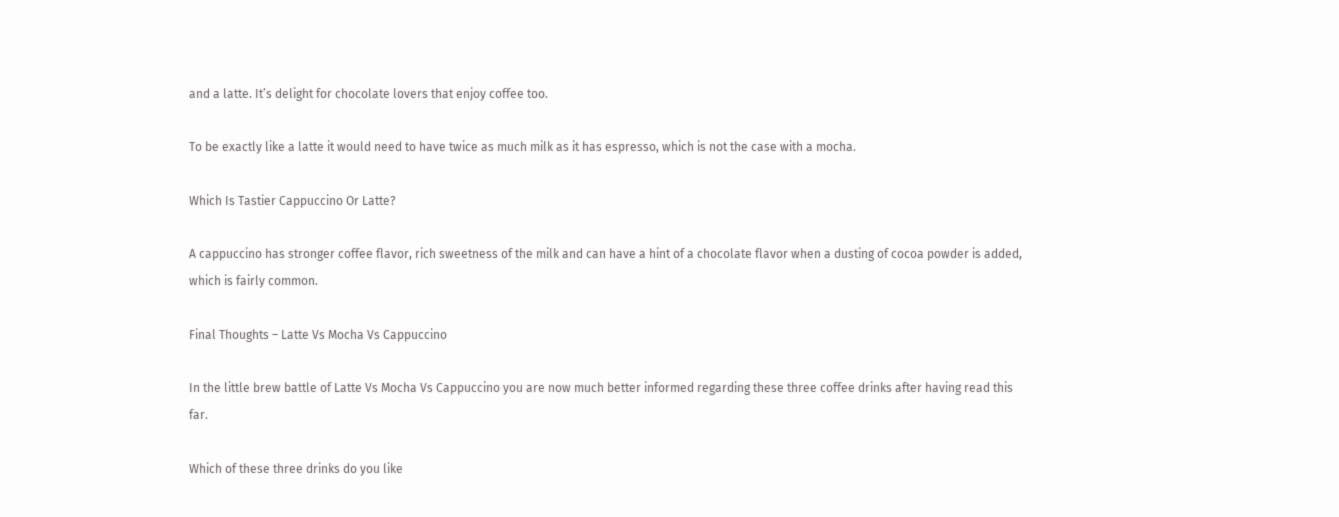and a latte. It’s delight for chocolate lovers that enjoy coffee too.

To be exactly like a latte it would need to have twice as much milk as it has espresso, which is not the case with a mocha.

Which Is Tastier Cappuccino Or Latte?

A cappuccino has stronger coffee flavor, rich sweetness of the milk and can have a hint of a chocolate flavor when a dusting of cocoa powder is added, which is fairly common.

Final Thoughts – Latte Vs Mocha Vs Cappuccino

In the little brew battle of Latte Vs Mocha Vs Cappuccino you are now much better informed regarding these three coffee drinks after having read this far.

Which of these three drinks do you like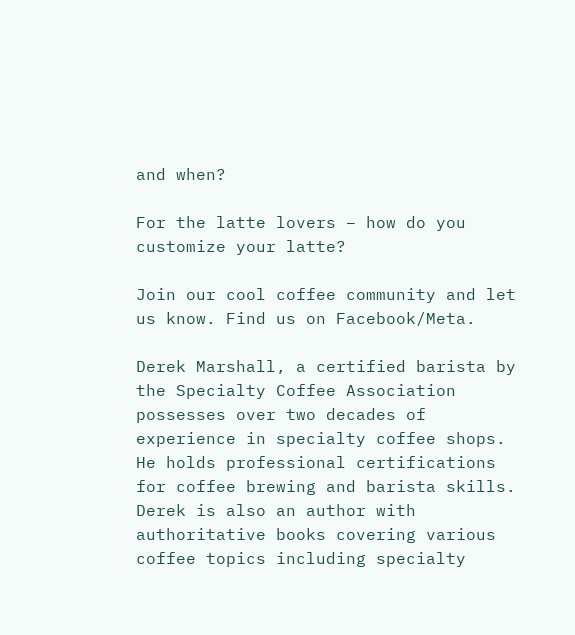and when?

For the latte lovers – how do you customize your latte?

Join our cool coffee community and let us know. Find us on Facebook/Meta.

Derek Marshall, a certified barista by the Specialty Coffee Association possesses over two decades of experience in specialty coffee shops. He holds professional certifications for coffee brewing and barista skills. Derek is also an author with authoritative books covering various coffee topics including specialty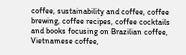coffee, sustainability and coffee, coffee brewing, coffee recipes, coffee cocktails and books focusing on Brazilian coffee, Vietnamese coffee,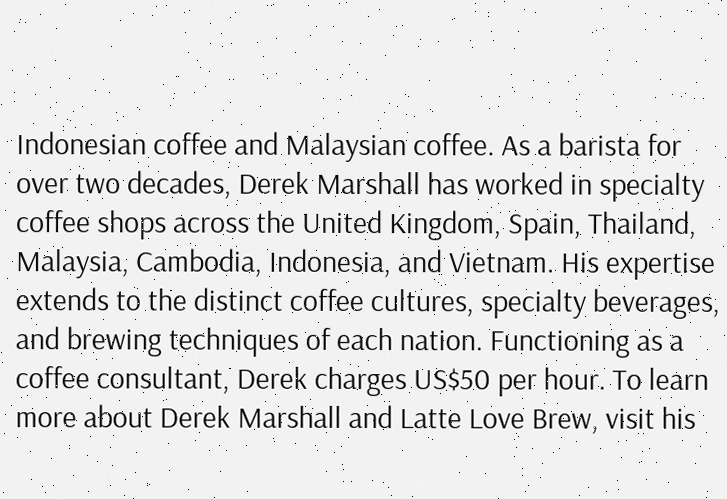Indonesian coffee and Malaysian coffee. As a barista for over two decades, Derek Marshall has worked in specialty coffee shops across the United Kingdom, Spain, Thailand, Malaysia, Cambodia, Indonesia, and Vietnam. His expertise extends to the distinct coffee cultures, specialty beverages, and brewing techniques of each nation. Functioning as a coffee consultant, Derek charges US$50 per hour. To learn more about Derek Marshall and Latte Love Brew, visit his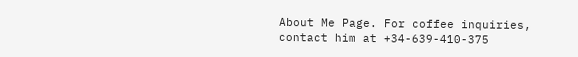About Me Page. For coffee inquiries, contact him at +34-639-410-375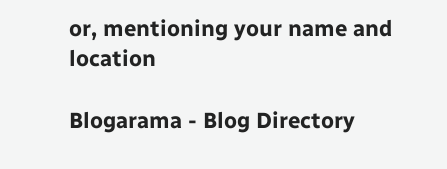or, mentioning your name and location

Blogarama - Blog Directory